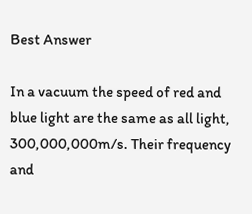Best Answer

In a vacuum the speed of red and blue light are the same as all light, 300,000,000m/s. Their frequency and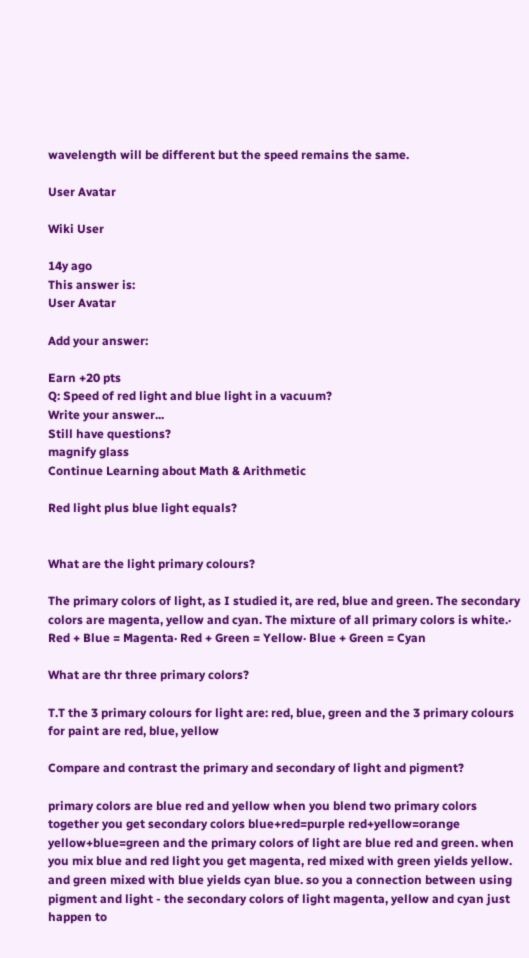wavelength will be different but the speed remains the same.

User Avatar

Wiki User

14y ago
This answer is:
User Avatar

Add your answer:

Earn +20 pts
Q: Speed of red light and blue light in a vacuum?
Write your answer...
Still have questions?
magnify glass
Continue Learning about Math & Arithmetic

Red light plus blue light equals?


What are the light primary colours?

The primary colors of light, as I studied it, are red, blue and green. The secondary colors are magenta, yellow and cyan. The mixture of all primary colors is white.· Red + Blue = Magenta· Red + Green = Yellow· Blue + Green = Cyan

What are thr three primary colors?

T.T the 3 primary colours for light are: red, blue, green and the 3 primary colours for paint are red, blue, yellow

Compare and contrast the primary and secondary of light and pigment?

primary colors are blue red and yellow when you blend two primary colors together you get secondary colors blue+red=purple red+yellow=orange yellow+blue=green and the primary colors of light are blue red and green. when you mix blue and red light you get magenta, red mixed with green yields yellow. and green mixed with blue yields cyan blue. so you a connection between using pigment and light - the secondary colors of light magenta, yellow and cyan just happen to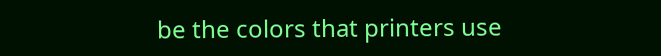be the colors that printers use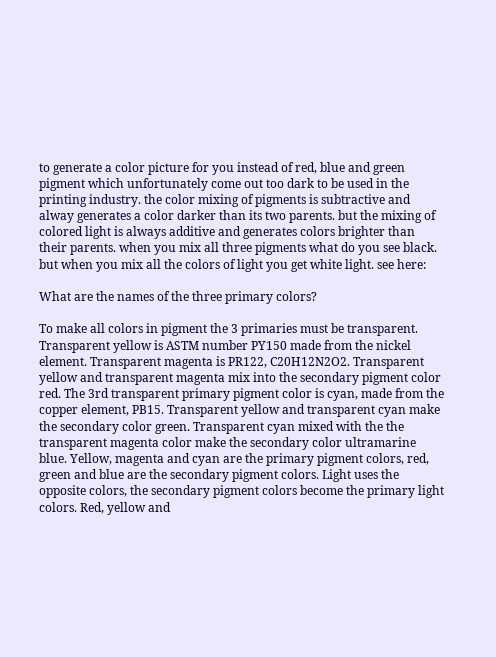to generate a color picture for you instead of red, blue and green pigment which unfortunately come out too dark to be used in the printing industry. the color mixing of pigments is subtractive and alway generates a color darker than its two parents. but the mixing of colored light is always additive and generates colors brighter than their parents. when you mix all three pigments what do you see black. but when you mix all the colors of light you get white light. see here:

What are the names of the three primary colors?

To make all colors in pigment the 3 primaries must be transparent. Transparent yellow is ASTM number PY150 made from the nickel element. Transparent magenta is PR122, C20H12N2O2. Transparent yellow and transparent magenta mix into the secondary pigment color red. The 3rd transparent primary pigment color is cyan, made from the copper element, PB15. Transparent yellow and transparent cyan make the secondary color green. Transparent cyan mixed with the the transparent magenta color make the secondary color ultramarine blue. Yellow, magenta and cyan are the primary pigment colors, red, green and blue are the secondary pigment colors. Light uses the opposite colors, the secondary pigment colors become the primary light colors. Red, yellow and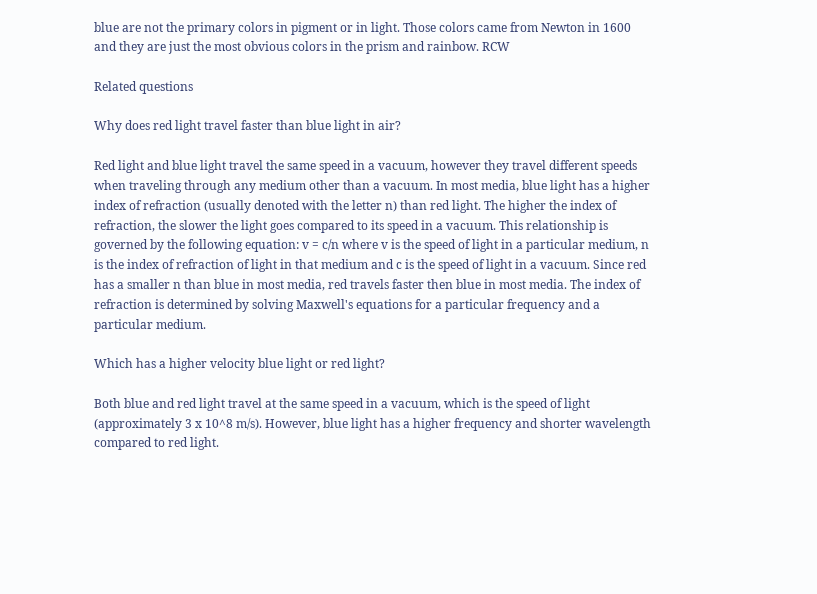blue are not the primary colors in pigment or in light. Those colors came from Newton in 1600 and they are just the most obvious colors in the prism and rainbow. RCW

Related questions

Why does red light travel faster than blue light in air?

Red light and blue light travel the same speed in a vacuum, however they travel different speeds when traveling through any medium other than a vacuum. In most media, blue light has a higher index of refraction (usually denoted with the letter n) than red light. The higher the index of refraction, the slower the light goes compared to its speed in a vacuum. This relationship is governed by the following equation: v = c/n where v is the speed of light in a particular medium, n is the index of refraction of light in that medium and c is the speed of light in a vacuum. Since red has a smaller n than blue in most media, red travels faster then blue in most media. The index of refraction is determined by solving Maxwell's equations for a particular frequency and a particular medium.

Which has a higher velocity blue light or red light?

Both blue and red light travel at the same speed in a vacuum, which is the speed of light (approximately 3 x 10^8 m/s). However, blue light has a higher frequency and shorter wavelength compared to red light.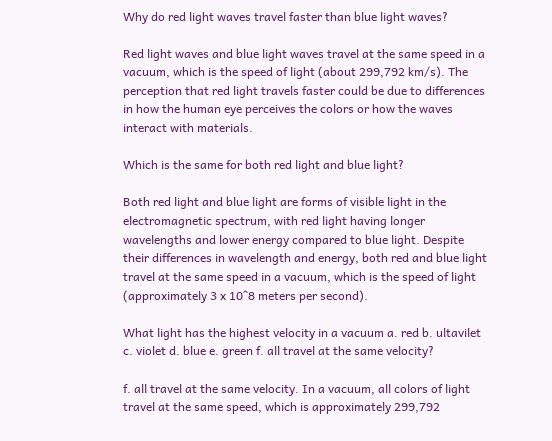Why do red light waves travel faster than blue light waves?

Red light waves and blue light waves travel at the same speed in a vacuum, which is the speed of light (about 299,792 km/s). The perception that red light travels faster could be due to differences in how the human eye perceives the colors or how the waves interact with materials.

Which is the same for both red light and blue light?

Both red light and blue light are forms of visible light in the electromagnetic spectrum, with red light having longer wavelengths and lower energy compared to blue light. Despite their differences in wavelength and energy, both red and blue light travel at the same speed in a vacuum, which is the speed of light (approximately 3 x 10^8 meters per second).

What light has the highest velocity in a vacuum a. red b. ultavilet c. violet d. blue e. green f. all travel at the same velocity?

f. all travel at the same velocity. In a vacuum, all colors of light travel at the same speed, which is approximately 299,792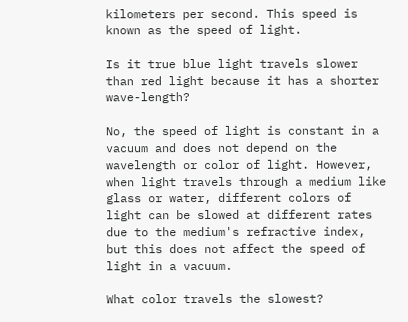kilometers per second. This speed is known as the speed of light.

Is it true blue light travels slower than red light because it has a shorter wave-length?

No, the speed of light is constant in a vacuum and does not depend on the wavelength or color of light. However, when light travels through a medium like glass or water, different colors of light can be slowed at different rates due to the medium's refractive index, but this does not affect the speed of light in a vacuum.

What color travels the slowest?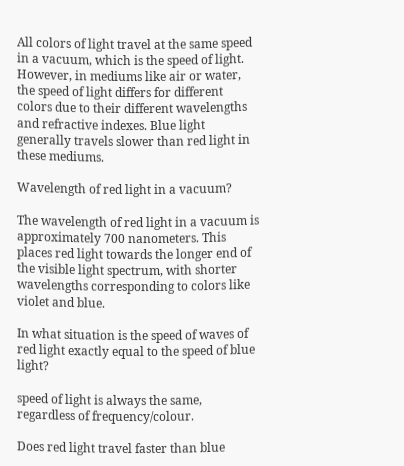All colors of light travel at the same speed in a vacuum, which is the speed of light. However, in mediums like air or water, the speed of light differs for different colors due to their different wavelengths and refractive indexes. Blue light generally travels slower than red light in these mediums.

Wavelength of red light in a vacuum?

The wavelength of red light in a vacuum is approximately 700 nanometers. This places red light towards the longer end of the visible light spectrum, with shorter wavelengths corresponding to colors like violet and blue.

In what situation is the speed of waves of red light exactly equal to the speed of blue light?

speed of light is always the same, regardless of frequency/colour.

Does red light travel faster than blue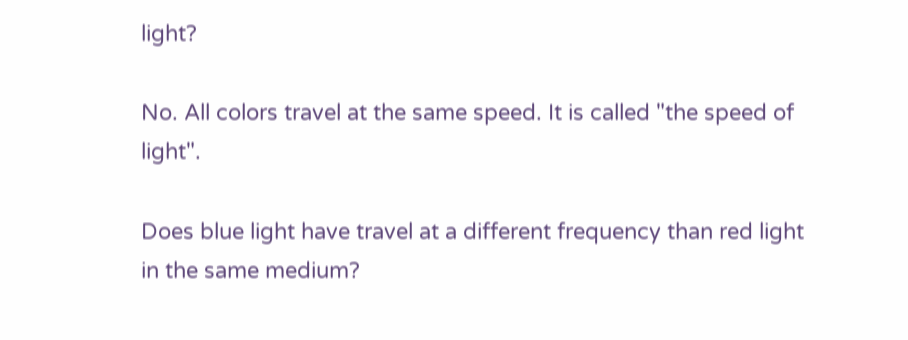light?

No. All colors travel at the same speed. It is called "the speed of light".

Does blue light have travel at a different frequency than red light in the same medium?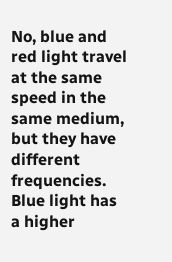No, blue and red light travel at the same speed in the same medium, but they have different frequencies. Blue light has a higher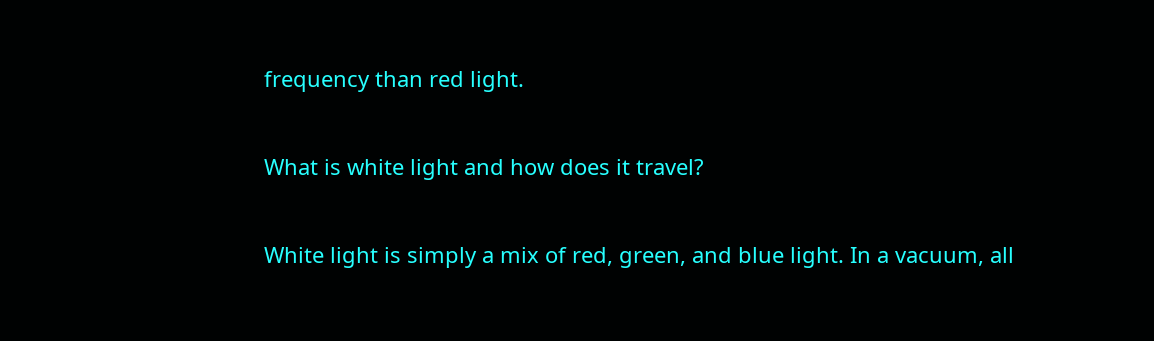frequency than red light.

What is white light and how does it travel?

White light is simply a mix of red, green, and blue light. In a vacuum, all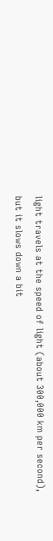light travels at the speed of light (about 300,000 km per second), but it slows down a bit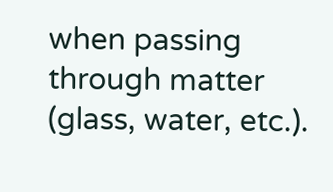when passing through matter (glass, water, etc.).